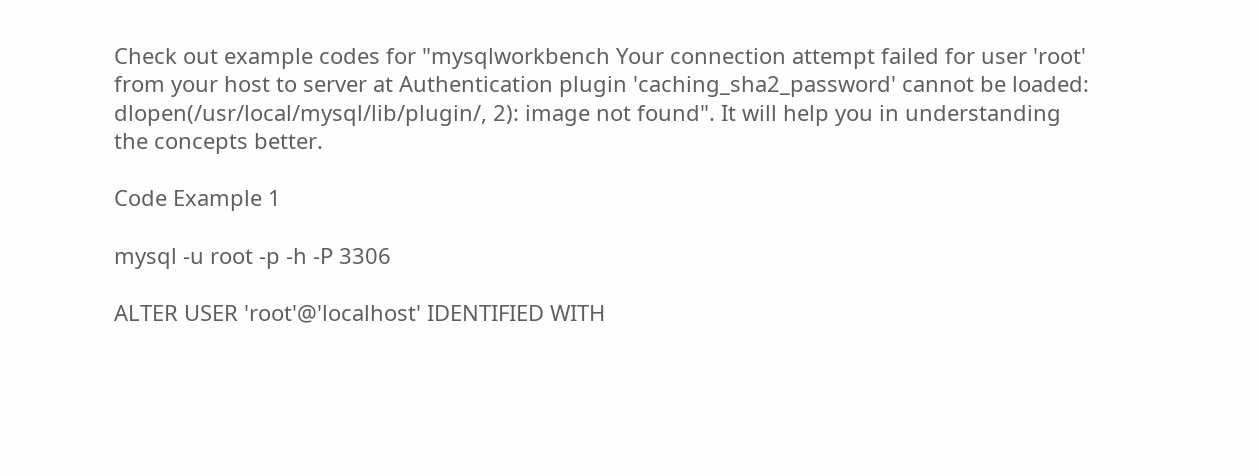Check out example codes for "mysqlworkbench Your connection attempt failed for user 'root' from your host to server at Authentication plugin 'caching_sha2_password' cannot be loaded: dlopen(/usr/local/mysql/lib/plugin/, 2): image not found". It will help you in understanding the concepts better.

Code Example 1

mysql -u root -p -h -P 3306

ALTER USER 'root'@'localhost' IDENTIFIED WITH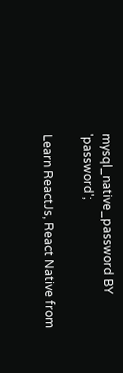mysql_native_password BY 'password';

Learn ReactJs, React Native from